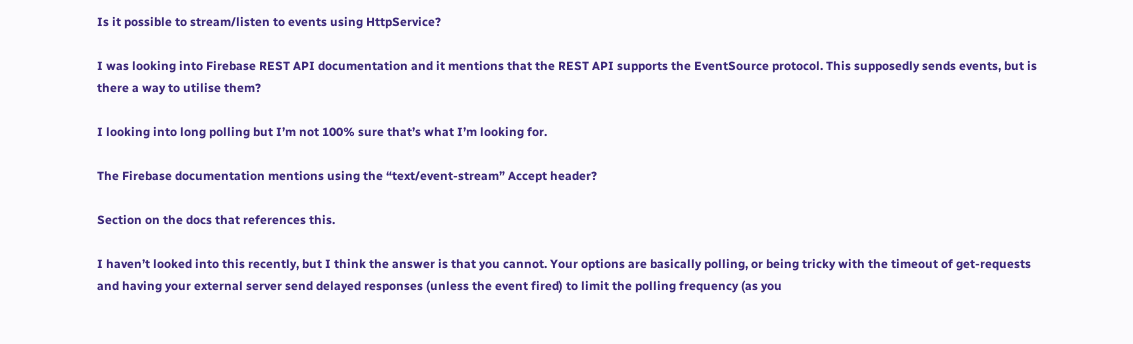Is it possible to stream/listen to events using HttpService?

I was looking into Firebase REST API documentation and it mentions that the REST API supports the EventSource protocol. This supposedly sends events, but is there a way to utilise them?

I looking into long polling but I’m not 100% sure that’s what I’m looking for.

The Firebase documentation mentions using the “text/event-stream” Accept header?

Section on the docs that references this.

I haven’t looked into this recently, but I think the answer is that you cannot. Your options are basically polling, or being tricky with the timeout of get-requests and having your external server send delayed responses (unless the event fired) to limit the polling frequency (as you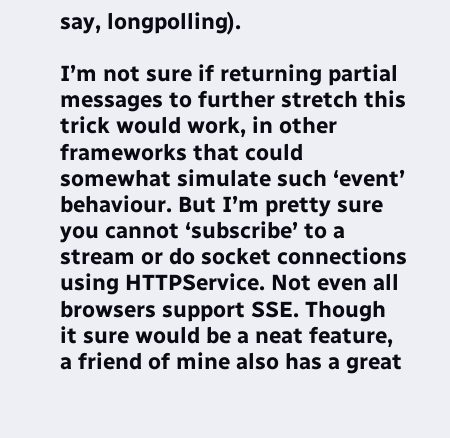say, longpolling).

I’m not sure if returning partial messages to further stretch this trick would work, in other frameworks that could somewhat simulate such ‘event’ behaviour. But I’m pretty sure you cannot ‘subscribe’ to a stream or do socket connections using HTTPService. Not even all browsers support SSE. Though it sure would be a neat feature, a friend of mine also has a great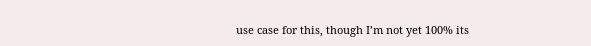use case for this, though I’m not yet 100% its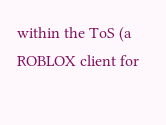within the ToS (a ROBLOX client for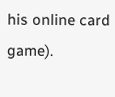his online card game).